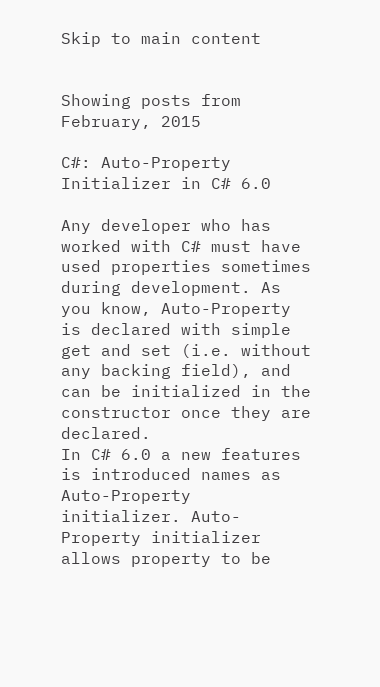Skip to main content


Showing posts from February, 2015

C#: Auto-Property Initializer in C# 6.0

Any developer who has worked with C# must have used properties sometimes during development. As you know, Auto-Property is declared with simple get and set (i.e. without any backing field), and can be initialized in the constructor once they are declared.
In C# 6.0 a new features is introduced names as Auto-Property initializer. Auto-Property initializer allows property to be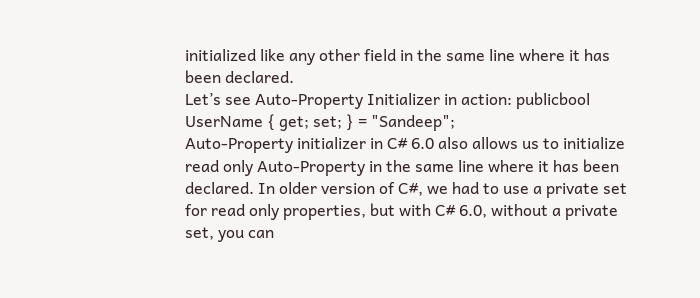initialized like any other field in the same line where it has been declared.
Let’s see Auto-Property Initializer in action: publicbool UserName { get; set; } = "Sandeep";
Auto-Property initializer in C# 6.0 also allows us to initialize read only Auto-Property in the same line where it has been declared. In older version of C#, we had to use a private set for read only properties, but with C# 6.0, without a private set, you can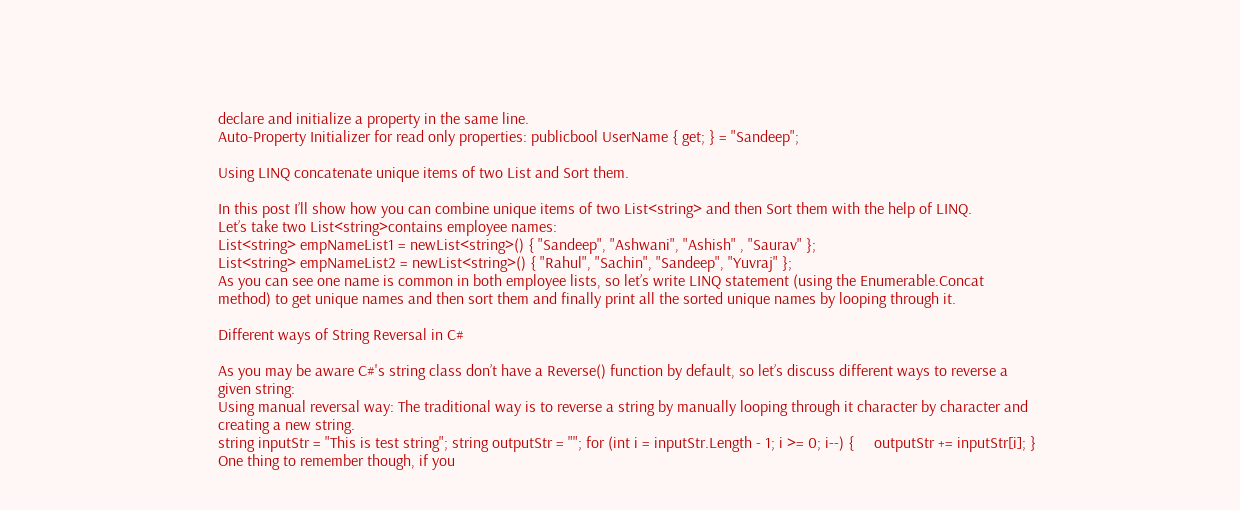declare and initialize a property in the same line.
Auto-Property Initializer for read only properties: publicbool UserName { get; } = "Sandeep";

Using LINQ concatenate unique items of two List and Sort them.

In this post I’ll show how you can combine unique items of two List<string> and then Sort them with the help of LINQ.
Let’s take two List<string>contains employee names:
List<string> empNameList1 = newList<string>() { "Sandeep", "Ashwani", "Ashish" , "Saurav" };
List<string> empNameList2 = newList<string>() { "Rahul", "Sachin", "Sandeep", "Yuvraj" };
As you can see one name is common in both employee lists, so let’s write LINQ statement (using the Enumerable.Concat method) to get unique names and then sort them and finally print all the sorted unique names by looping through it.

Different ways of String Reversal in C#

As you may be aware C#'s string class don’t have a Reverse() function by default, so let’s discuss different ways to reverse a given string:
Using manual reversal way: The traditional way is to reverse a string by manually looping through it character by character and creating a new string.
string inputStr = "This is test string"; string outputStr = ""; for (int i = inputStr.Length - 1; i >= 0; i--) {     outputStr += inputStr[i]; }
One thing to remember though, if you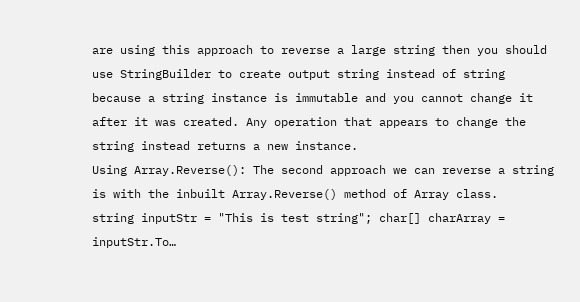are using this approach to reverse a large string then you should use StringBuilder to create output string instead of string because a string instance is immutable and you cannot change it after it was created. Any operation that appears to change the string instead returns a new instance.
Using Array.Reverse(): The second approach we can reverse a string is with the inbuilt Array.Reverse() method of Array class.
string inputStr = "This is test string"; char[] charArray = inputStr.To…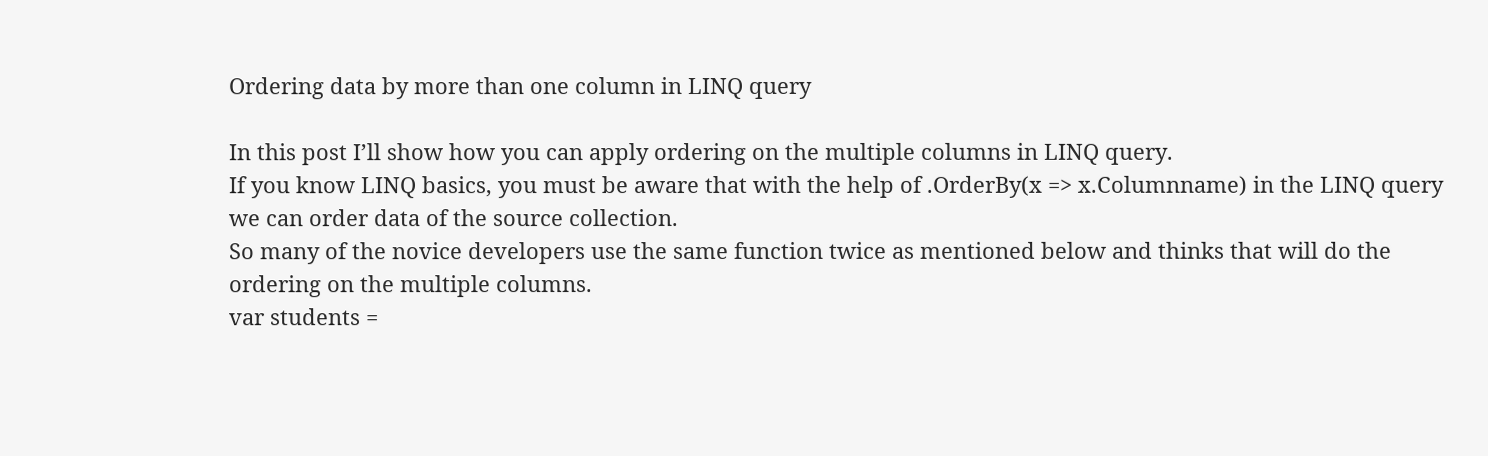Ordering data by more than one column in LINQ query

In this post I’ll show how you can apply ordering on the multiple columns in LINQ query.
If you know LINQ basics, you must be aware that with the help of .OrderBy(x => x.Columnname) in the LINQ query we can order data of the source collection.
So many of the novice developers use the same function twice as mentioned below and thinks that will do the ordering on the multiple columns.
var students =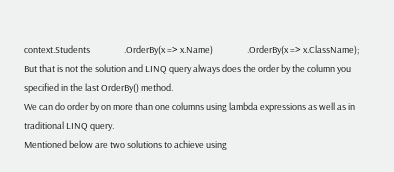context.Students                 .OrderBy(x => x.Name)                 .OrderBy(x => x.ClassName);
But that is not the solution and LINQ query always does the order by the column you specified in the last OrderBy() method.
We can do order by on more than one columns using lambda expressions as well as in traditional LINQ query.
Mentioned below are two solutions to achieve using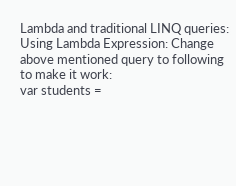Lambda and traditional LINQ queries:
Using Lambda Expression: Change above mentioned query to following to make it work:
var students =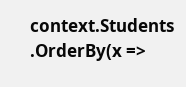context.Students                 .OrderBy(x =>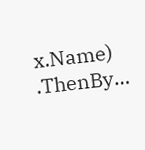x.Name)                 .ThenBy…